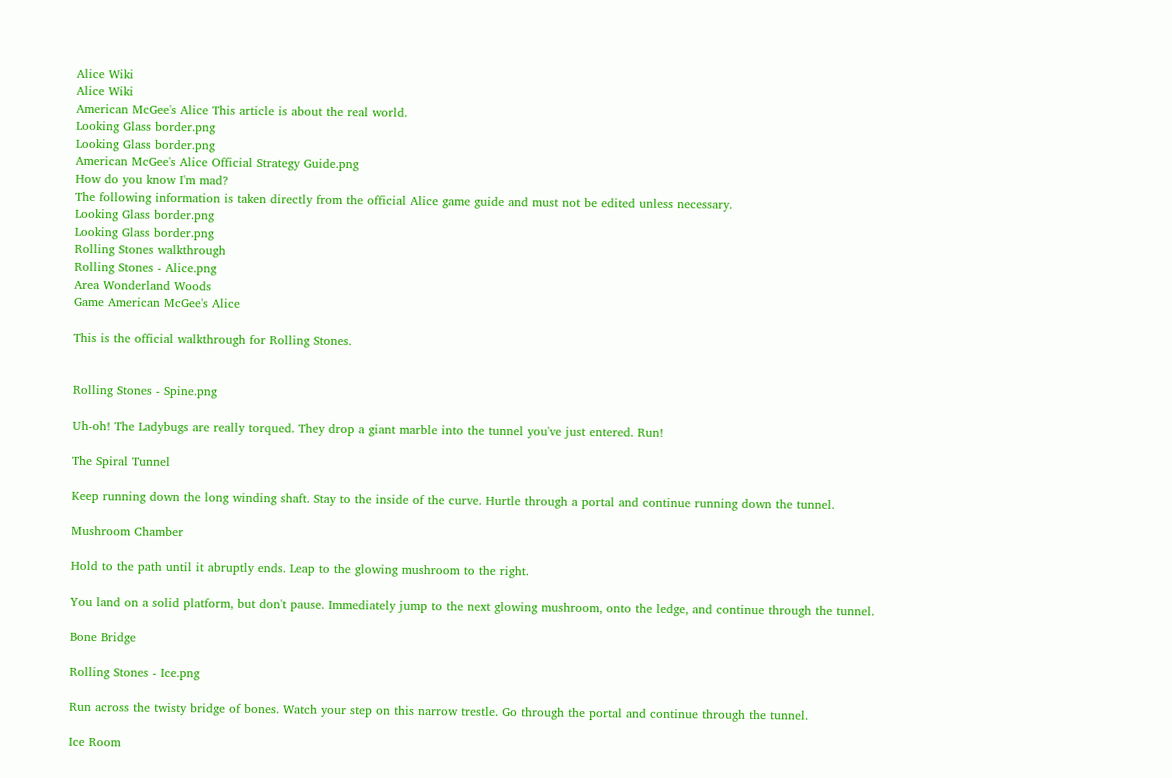Alice Wiki
Alice Wiki
American McGee's Alice This article is about the real world.
Looking Glass border.png
Looking Glass border.png
American McGee's Alice Official Strategy Guide.png
How do you know I'm mad?
The following information is taken directly from the official Alice game guide and must not be edited unless necessary.
Looking Glass border.png
Looking Glass border.png
Rolling Stones walkthrough
Rolling Stones - Alice.png
Area Wonderland Woods
Game American McGee's Alice

This is the official walkthrough for Rolling Stones.


Rolling Stones - Spine.png

Uh-oh! The Ladybugs are really torqued. They drop a giant marble into the tunnel you've just entered. Run!

The Spiral Tunnel

Keep running down the long winding shaft. Stay to the inside of the curve. Hurtle through a portal and continue running down the tunnel.

Mushroom Chamber

Hold to the path until it abruptly ends. Leap to the glowing mushroom to the right.

You land on a solid platform, but don't pause. Immediately jump to the next glowing mushroom, onto the ledge, and continue through the tunnel.

Bone Bridge

Rolling Stones - Ice.png

Run across the twisty bridge of bones. Watch your step on this narrow trestle. Go through the portal and continue through the tunnel.

Ice Room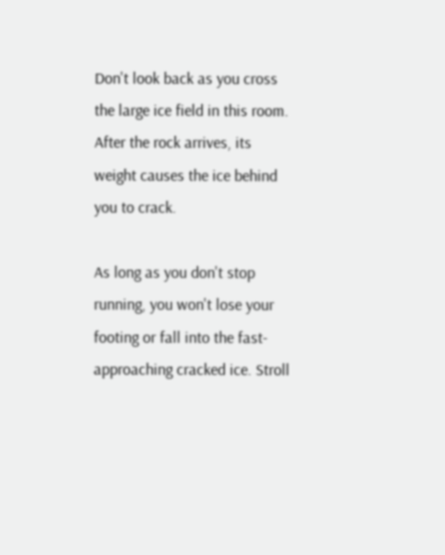Don't look back as you cross the large ice field in this room. After the rock arrives, its weight causes the ice behind you to crack.

As long as you don't stop running, you won't lose your footing or fall into the fast-approaching cracked ice. Stroll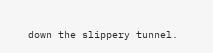down the slippery tunnel.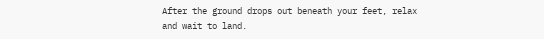After the ground drops out beneath your feet, relax and wait to land.